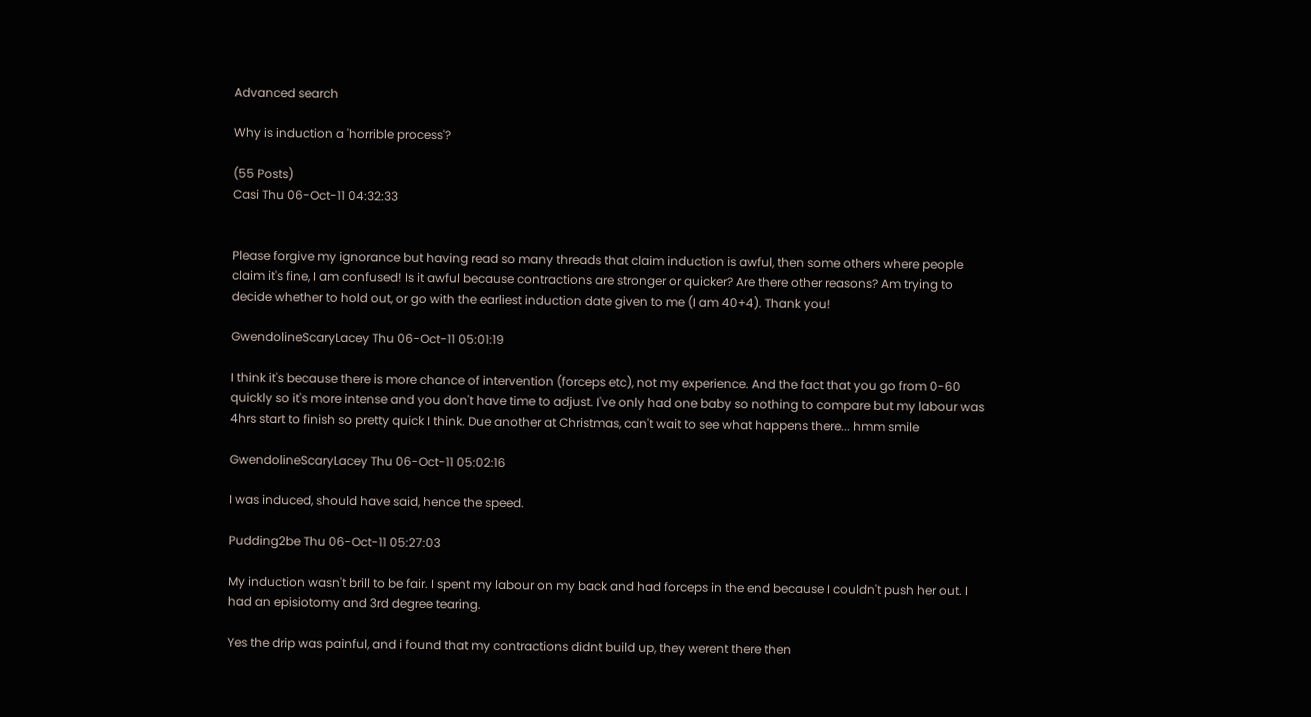Advanced search

Why is induction a 'horrible process'?

(55 Posts)
Casi Thu 06-Oct-11 04:32:33


Please forgive my ignorance but having read so many threads that claim induction is awful, then some others where people claim it's fine, I am confused! Is it awful because contractions are stronger or quicker? Are there other reasons? Am trying to decide whether to hold out, or go with the earliest induction date given to me (I am 40+4). Thank you!

GwendolineScaryLacey Thu 06-Oct-11 05:01:19

I think it's because there is more chance of intervention (forceps etc), not my experience. And the fact that you go from 0-60 quickly so it's more intense and you don't have time to adjust. I've only had one baby so nothing to compare but my labour was 4hrs start to finish so pretty quick I think. Due another at Christmas, can't wait to see what happens there... hmm smile

GwendolineScaryLacey Thu 06-Oct-11 05:02:16

I was induced, should have said, hence the speed.

Pudding2be Thu 06-Oct-11 05:27:03

My induction wasn't brill to be fair. I spent my labour on my back and had forceps in the end because I couldn't push her out. I had an episiotomy and 3rd degree tearing.

Yes the drip was painful, and i found that my contractions didnt build up, they werent there then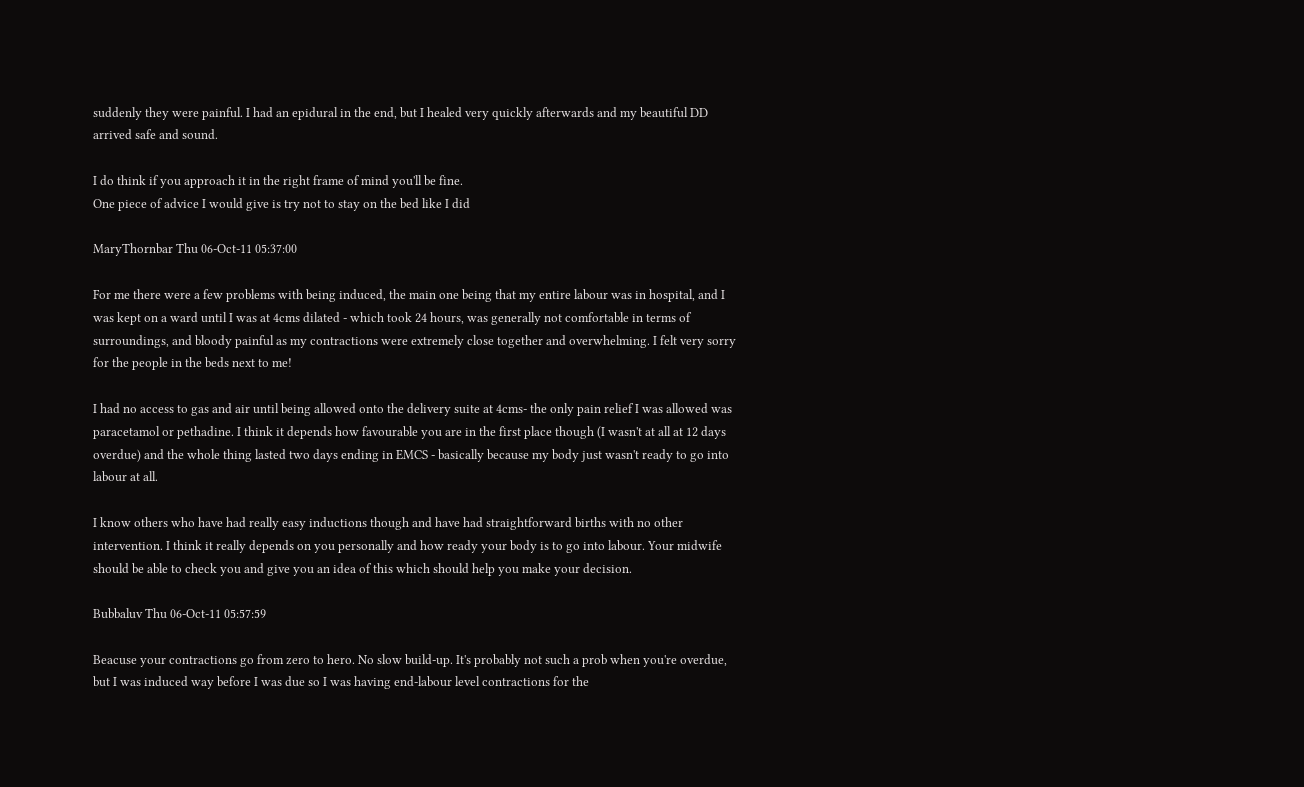suddenly they were painful. I had an epidural in the end, but I healed very quickly afterwards and my beautiful DD arrived safe and sound.

I do think if you approach it in the right frame of mind you'll be fine.
One piece of advice I would give is try not to stay on the bed like I did

MaryThornbar Thu 06-Oct-11 05:37:00

For me there were a few problems with being induced, the main one being that my entire labour was in hospital, and I was kept on a ward until I was at 4cms dilated - which took 24 hours, was generally not comfortable in terms of surroundings, and bloody painful as my contractions were extremely close together and overwhelming. I felt very sorry for the people in the beds next to me!

I had no access to gas and air until being allowed onto the delivery suite at 4cms- the only pain relief I was allowed was paracetamol or pethadine. I think it depends how favourable you are in the first place though (I wasn't at all at 12 days overdue) and the whole thing lasted two days ending in EMCS - basically because my body just wasn't ready to go into labour at all.

I know others who have had really easy inductions though and have had straightforward births with no other intervention. I think it really depends on you personally and how ready your body is to go into labour. Your midwife should be able to check you and give you an idea of this which should help you make your decision.

Bubbaluv Thu 06-Oct-11 05:57:59

Beacuse your contractions go from zero to hero. No slow build-up. It's probably not such a prob when you're overdue, but I was induced way before I was due so I was having end-labour level contractions for the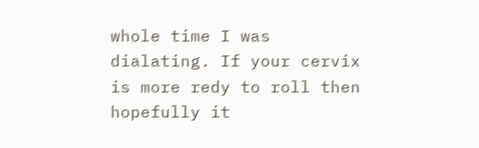whole time I was dialating. If your cervix is more redy to roll then hopefully it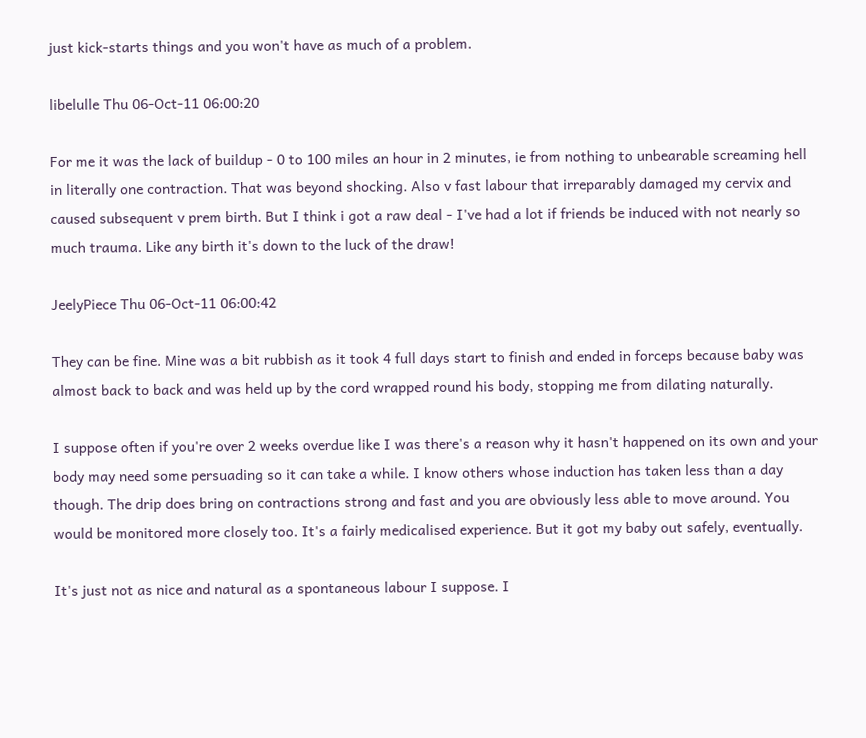just kick-starts things and you won't have as much of a problem.

libelulle Thu 06-Oct-11 06:00:20

For me it was the lack of buildup - 0 to 100 miles an hour in 2 minutes, ie from nothing to unbearable screaming hell in literally one contraction. That was beyond shocking. Also v fast labour that irreparably damaged my cervix and caused subsequent v prem birth. But I think i got a raw deal - I've had a lot if friends be induced with not nearly so much trauma. Like any birth it's down to the luck of the draw!

JeelyPiece Thu 06-Oct-11 06:00:42

They can be fine. Mine was a bit rubbish as it took 4 full days start to finish and ended in forceps because baby was almost back to back and was held up by the cord wrapped round his body, stopping me from dilating naturally.

I suppose often if you're over 2 weeks overdue like I was there's a reason why it hasn't happened on its own and your body may need some persuading so it can take a while. I know others whose induction has taken less than a day though. The drip does bring on contractions strong and fast and you are obviously less able to move around. You would be monitored more closely too. It's a fairly medicalised experience. But it got my baby out safely, eventually.

It's just not as nice and natural as a spontaneous labour I suppose. I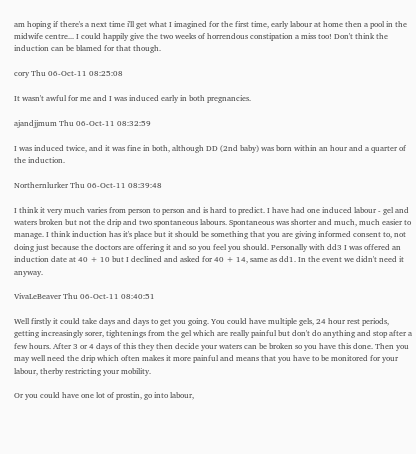am hoping if there's a next time i'll get what I imagined for the first time, early labour at home then a pool in the midwife centre... I could happily give the two weeks of horrendous constipation a miss too! Don't think the induction can be blamed for that though.

cory Thu 06-Oct-11 08:25:08

It wasn't awful for me and I was induced early in both pregnancies.

ajandjjmum Thu 06-Oct-11 08:32:59

I was induced twice, and it was fine in both, although DD (2nd baby) was born within an hour and a quarter of the induction.

Northernlurker Thu 06-Oct-11 08:39:48

I think it very much varies from person to person and is hard to predict. I have had one induced labour - gel and waters broken but not the drip and two spontaneous labours. Spontaneous was shorter and much, much easier to manage. I think induction has it's place but it should be something that you are giving informed consent to, not doing just because the doctors are offering it and so you feel you should. Personally with dd3 I was offered an induction date at 40 + 10 but I declined and asked for 40 + 14, same as dd1. In the event we didn't need it anyway.

VivaLeBeaver Thu 06-Oct-11 08:40:51

Well firstly it could take days and days to get you going. You could have multiple gels, 24 hour rest periods, getting increasingly sorer, tightenings from the gel which are really painful but don't do anything and stop after a few hours. After 3 or 4 days of this they then decide your waters can be broken so you have this done. Then you may well need the drip which often makes it more painful and means that you have to be monitored for your labour, therby restricting your mobility.

Or you could have one lot of prostin, go into labour,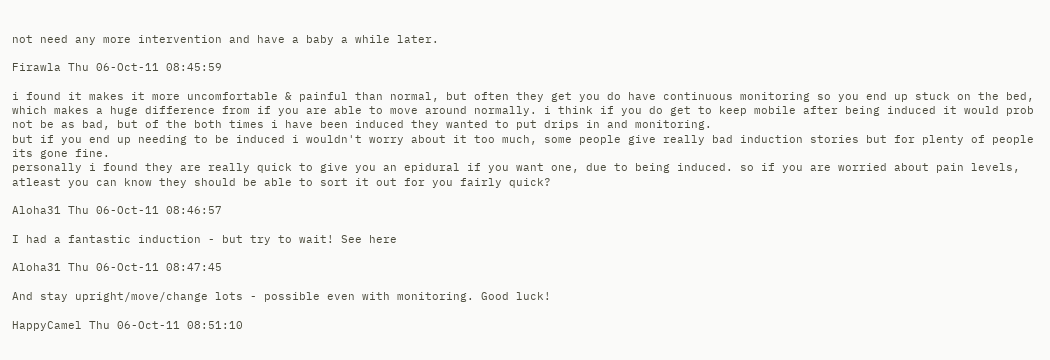not need any more intervention and have a baby a while later.

Firawla Thu 06-Oct-11 08:45:59

i found it makes it more uncomfortable & painful than normal, but often they get you do have continuous monitoring so you end up stuck on the bed, which makes a huge difference from if you are able to move around normally. i think if you do get to keep mobile after being induced it would prob not be as bad, but of the both times i have been induced they wanted to put drips in and monitoring.
but if you end up needing to be induced i wouldn't worry about it too much, some people give really bad induction stories but for plenty of people its gone fine.
personally i found they are really quick to give you an epidural if you want one, due to being induced. so if you are worried about pain levels, atleast you can know they should be able to sort it out for you fairly quick?

Aloha31 Thu 06-Oct-11 08:46:57

I had a fantastic induction - but try to wait! See here

Aloha31 Thu 06-Oct-11 08:47:45

And stay upright/move/change lots - possible even with monitoring. Good luck!

HappyCamel Thu 06-Oct-11 08:51:10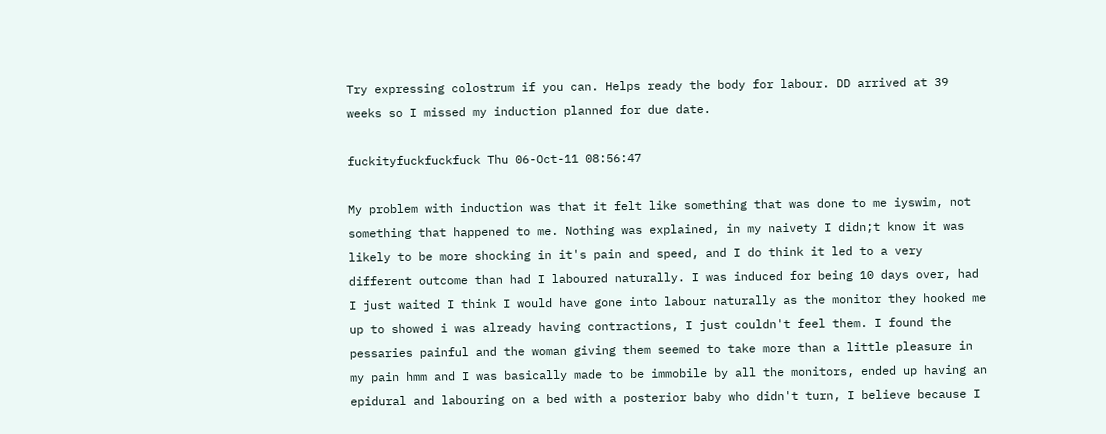Try expressing colostrum if you can. Helps ready the body for labour. DD arrived at 39 weeks so I missed my induction planned for due date.

fuckityfuckfuckfuck Thu 06-Oct-11 08:56:47

My problem with induction was that it felt like something that was done to me iyswim, not something that happened to me. Nothing was explained, in my naivety I didn;t know it was likely to be more shocking in it's pain and speed, and I do think it led to a very different outcome than had I laboured naturally. I was induced for being 10 days over, had I just waited I think I would have gone into labour naturally as the monitor they hooked me up to showed i was already having contractions, I just couldn't feel them. I found the pessaries painful and the woman giving them seemed to take more than a little pleasure in my pain hmm and I was basically made to be immobile by all the monitors, ended up having an epidural and labouring on a bed with a posterior baby who didn't turn, I believe because I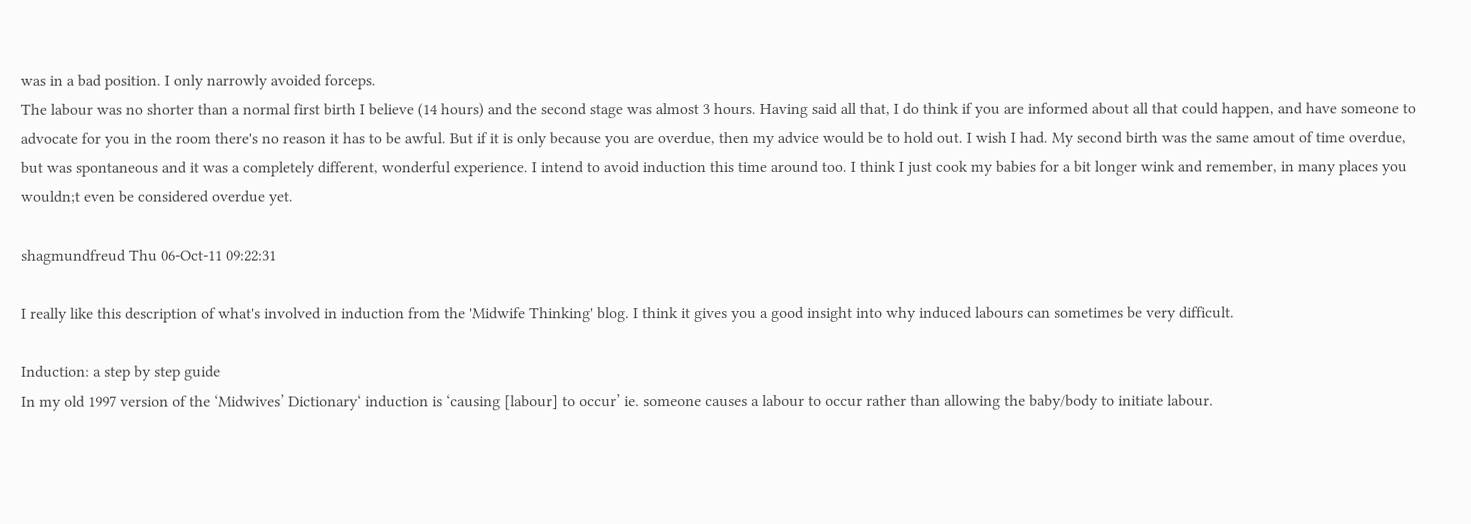was in a bad position. I only narrowly avoided forceps.
The labour was no shorter than a normal first birth I believe (14 hours) and the second stage was almost 3 hours. Having said all that, I do think if you are informed about all that could happen, and have someone to advocate for you in the room there's no reason it has to be awful. But if it is only because you are overdue, then my advice would be to hold out. I wish I had. My second birth was the same amout of time overdue, but was spontaneous and it was a completely different, wonderful experience. I intend to avoid induction this time around too. I think I just cook my babies for a bit longer wink and remember, in many places you wouldn;t even be considered overdue yet.

shagmundfreud Thu 06-Oct-11 09:22:31

I really like this description of what's involved in induction from the 'Midwife Thinking' blog. I think it gives you a good insight into why induced labours can sometimes be very difficult.

Induction: a step by step guide
In my old 1997 version of the ‘Midwives’ Dictionary‘ induction is ‘causing [labour] to occur’ ie. someone causes a labour to occur rather than allowing the baby/body to initiate labour.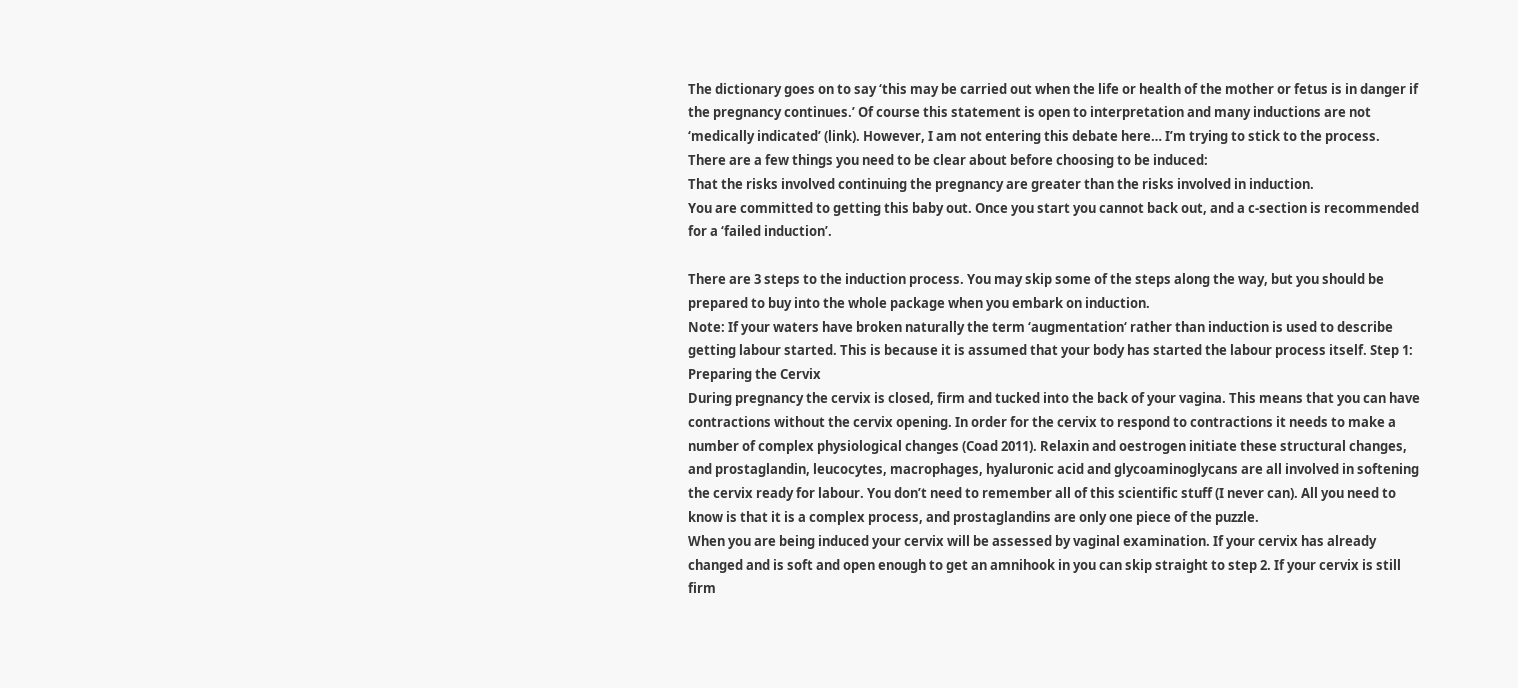The dictionary goes on to say ‘this may be carried out when the life or health of the mother or fetus is in danger if the pregnancy continues.’ Of course this statement is open to interpretation and many inductions are not ‘medically indicated’ (link). However, I am not entering this debate here… I’m trying to stick to the process.
There are a few things you need to be clear about before choosing to be induced:
That the risks involved continuing the pregnancy are greater than the risks involved in induction.
You are committed to getting this baby out. Once you start you cannot back out, and a c-section is recommended for a ‘failed induction’.

There are 3 steps to the induction process. You may skip some of the steps along the way, but you should be prepared to buy into the whole package when you embark on induction.
Note: If your waters have broken naturally the term ‘augmentation‘ rather than induction is used to describe getting labour started. This is because it is assumed that your body has started the labour process itself. Step 1: Preparing the Cervix
During pregnancy the cervix is closed, firm and tucked into the back of your vagina. This means that you can have contractions without the cervix opening. In order for the cervix to respond to contractions it needs to make a number of complex physiological changes (Coad 2011). Relaxin and oestrogen initiate these structural changes, and prostaglandin, leucocytes, macrophages, hyaluronic acid and glycoaminoglycans are all involved in softening the cervix ready for labour. You don’t need to remember all of this scientific stuff (I never can). All you need to know is that it is a complex process, and prostaglandins are only one piece of the puzzle.
When you are being induced your cervix will be assessed by vaginal examination. If your cervix has already changed and is soft and open enough to get an amnihook in you can skip straight to step 2. If your cervix is still firm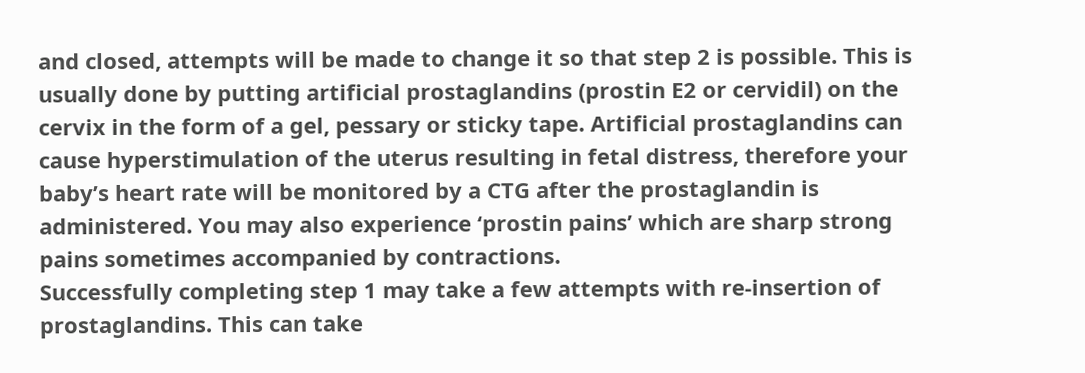and closed, attempts will be made to change it so that step 2 is possible. This is usually done by putting artificial prostaglandins (prostin E2 or cervidil) on the cervix in the form of a gel, pessary or sticky tape. Artificial prostaglandins can cause hyperstimulation of the uterus resulting in fetal distress, therefore your baby’s heart rate will be monitored by a CTG after the prostaglandin is administered. You may also experience ‘prostin pains’ which are sharp strong pains sometimes accompanied by contractions.
Successfully completing step 1 may take a few attempts with re-insertion of prostaglandins. This can take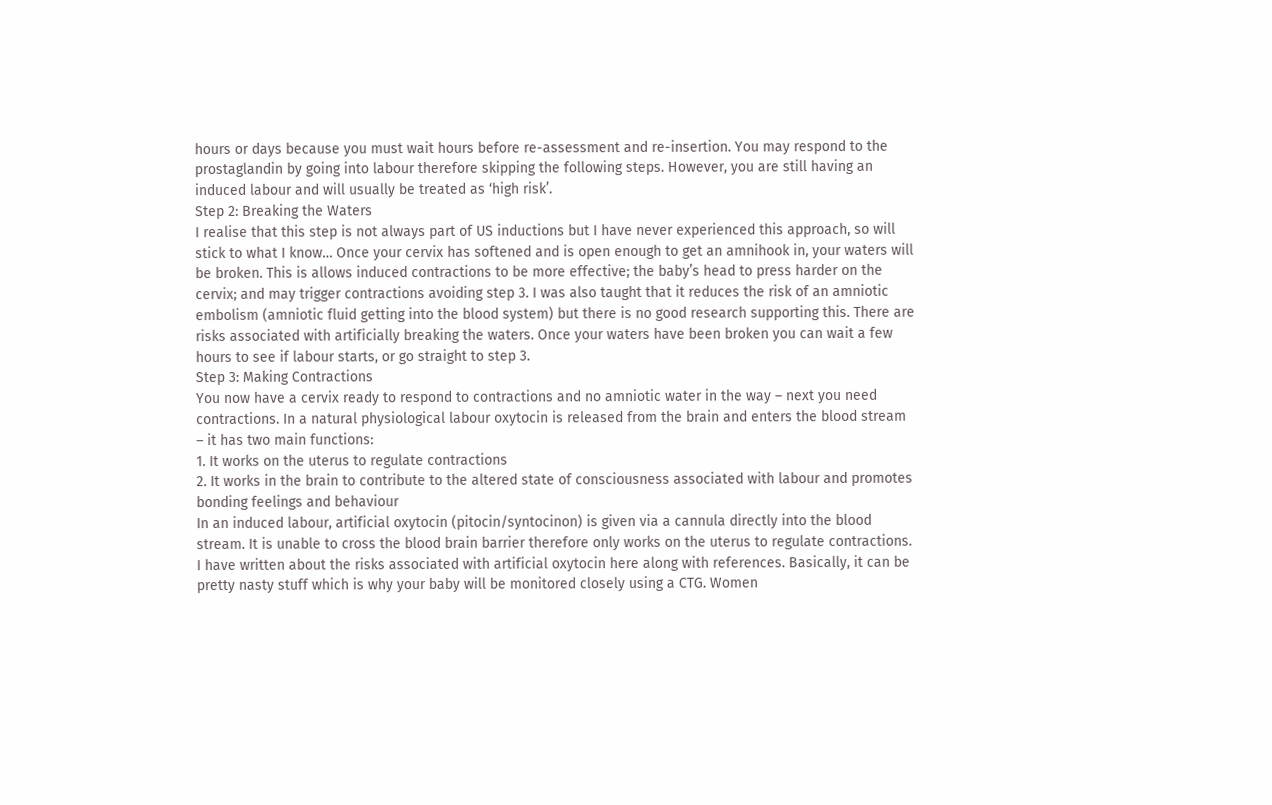hours or days because you must wait hours before re-assessment and re-insertion. You may respond to the prostaglandin by going into labour therefore skipping the following steps. However, you are still having an induced labour and will usually be treated as ‘high risk’.
Step 2: Breaking the Waters
I realise that this step is not always part of US inductions but I have never experienced this approach, so will stick to what I know… Once your cervix has softened and is open enough to get an amnihook in, your waters will be broken. This is allows induced contractions to be more effective; the baby’s head to press harder on the cervix; and may trigger contractions avoiding step 3. I was also taught that it reduces the risk of an amniotic embolism (amniotic fluid getting into the blood system) but there is no good research supporting this. There are risks associated with artificially breaking the waters. Once your waters have been broken you can wait a few hours to see if labour starts, or go straight to step 3.
Step 3: Making Contractions
You now have a cervix ready to respond to contractions and no amniotic water in the way – next you need contractions. In a natural physiological labour oxytocin is released from the brain and enters the blood stream – it has two main functions:
1. It works on the uterus to regulate contractions
2. It works in the brain to contribute to the altered state of consciousness associated with labour and promotes bonding feelings and behaviour
In an induced labour, artificial oxytocin (pitocin/syntocinon) is given via a cannula directly into the blood stream. It is unable to cross the blood brain barrier therefore only works on the uterus to regulate contractions. I have written about the risks associated with artificial oxytocin here along with references. Basically, it can be pretty nasty stuff which is why your baby will be monitored closely using a CTG. Women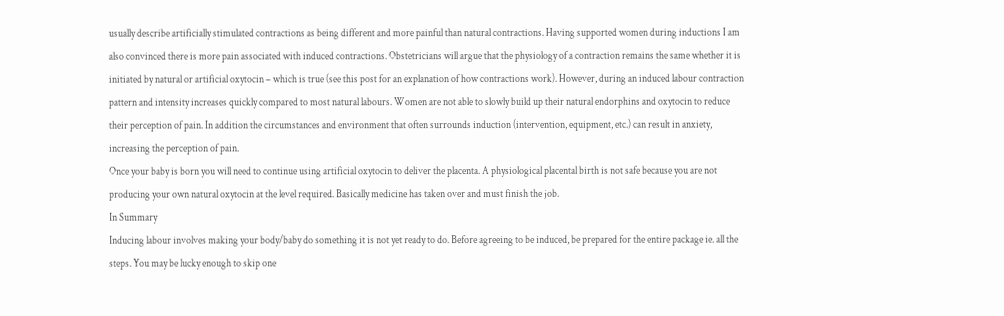usually describe artificially stimulated contractions as being different and more painful than natural contractions. Having supported women during inductions I am also convinced there is more pain associated with induced contractions. Obstetricians will argue that the physiology of a contraction remains the same whether it is initiated by natural or artificial oxytocin – which is true (see this post for an explanation of how contractions work). However, during an induced labour contraction pattern and intensity increases quickly compared to most natural labours. Women are not able to slowly build up their natural endorphins and oxytocin to reduce their perception of pain. In addition the circumstances and environment that often surrounds induction (intervention, equipment, etc.) can result in anxiety, increasing the perception of pain.
Once your baby is born you will need to continue using artificial oxytocin to deliver the placenta. A physiological placental birth is not safe because you are not producing your own natural oxytocin at the level required. Basically medicine has taken over and must finish the job.
In Summary
Inducing labour involves making your body/baby do something it is not yet ready to do. Before agreeing to be induced, be prepared for the entire package ie. all the steps. You may be lucky enough to skip one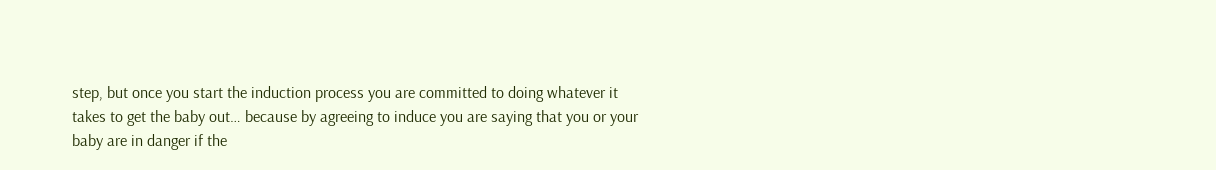step, but once you start the induction process you are committed to doing whatever it takes to get the baby out… because by agreeing to induce you are saying that you or your baby are in danger if the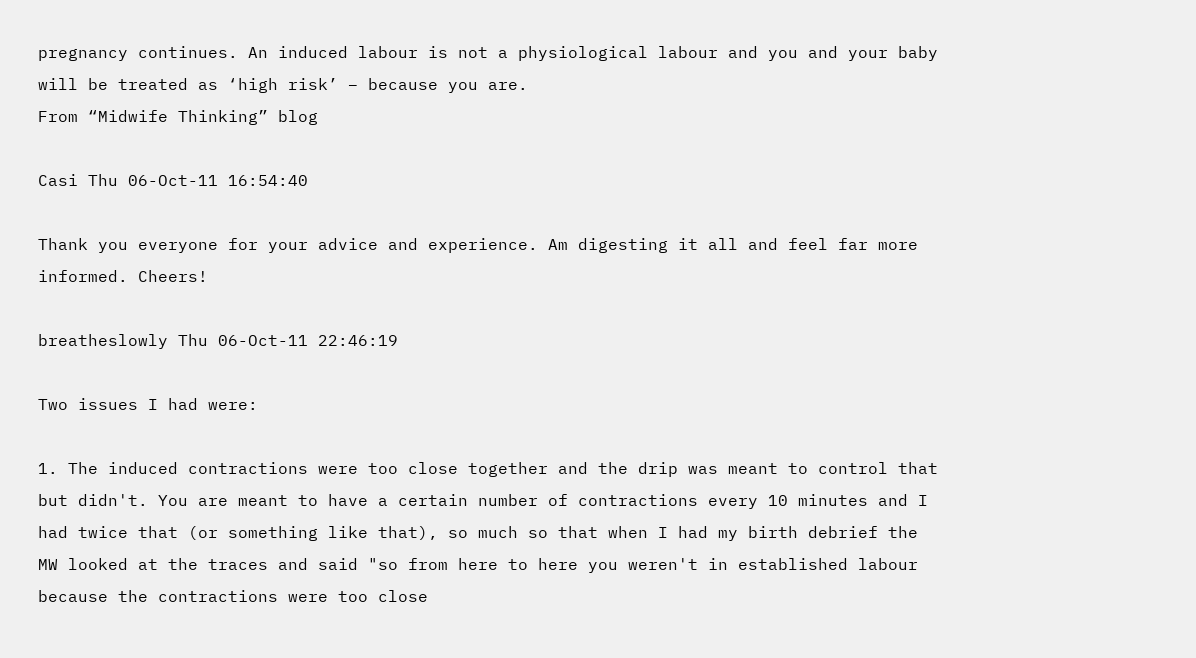pregnancy continues. An induced labour is not a physiological labour and you and your baby will be treated as ‘high risk’ – because you are.
From “Midwife Thinking” blog

Casi Thu 06-Oct-11 16:54:40

Thank you everyone for your advice and experience. Am digesting it all and feel far more informed. Cheers!

breatheslowly Thu 06-Oct-11 22:46:19

Two issues I had were:

1. The induced contractions were too close together and the drip was meant to control that but didn't. You are meant to have a certain number of contractions every 10 minutes and I had twice that (or something like that), so much so that when I had my birth debrief the MW looked at the traces and said "so from here to here you weren't in established labour because the contractions were too close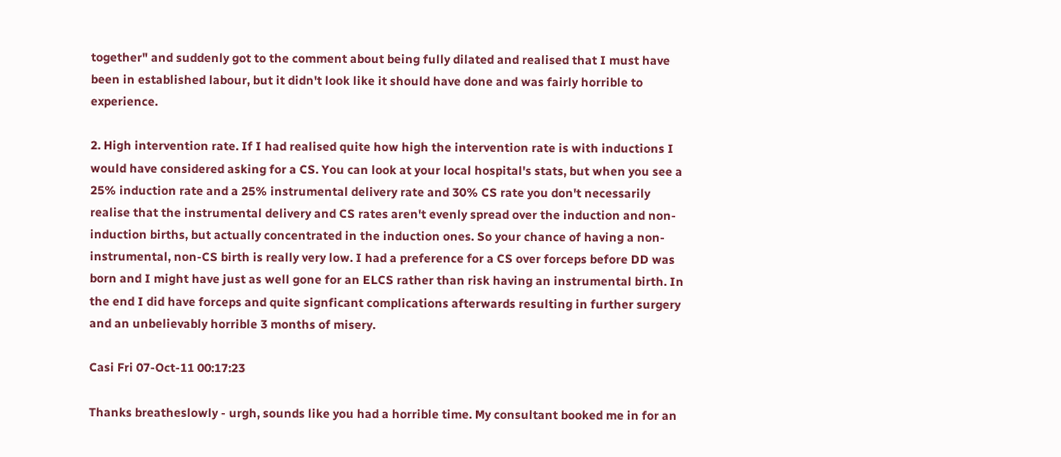together" and suddenly got to the comment about being fully dilated and realised that I must have been in established labour, but it didn't look like it should have done and was fairly horrible to experience.

2. High intervention rate. If I had realised quite how high the intervention rate is with inductions I would have considered asking for a CS. You can look at your local hospital's stats, but when you see a 25% induction rate and a 25% instrumental delivery rate and 30% CS rate you don't necessarily realise that the instrumental delivery and CS rates aren't evenly spread over the induction and non-induction births, but actually concentrated in the induction ones. So your chance of having a non-instrumental, non-CS birth is really very low. I had a preference for a CS over forceps before DD was born and I might have just as well gone for an ELCS rather than risk having an instrumental birth. In the end I did have forceps and quite signficant complications afterwards resulting in further surgery and an unbelievably horrible 3 months of misery.

Casi Fri 07-Oct-11 00:17:23

Thanks breatheslowly - urgh, sounds like you had a horrible time. My consultant booked me in for an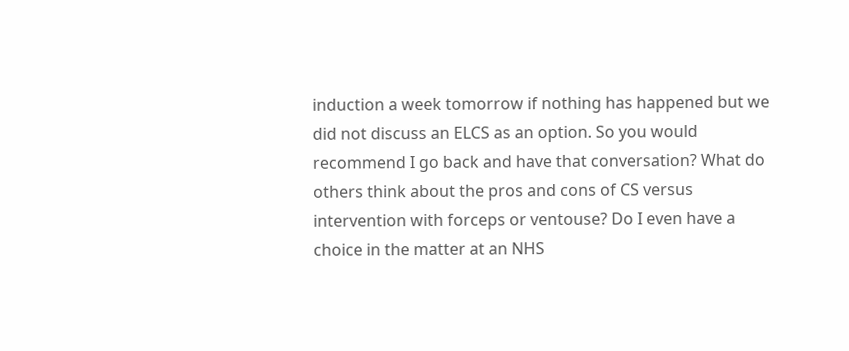induction a week tomorrow if nothing has happened but we did not discuss an ELCS as an option. So you would recommend I go back and have that conversation? What do others think about the pros and cons of CS versus intervention with forceps or ventouse? Do I even have a choice in the matter at an NHS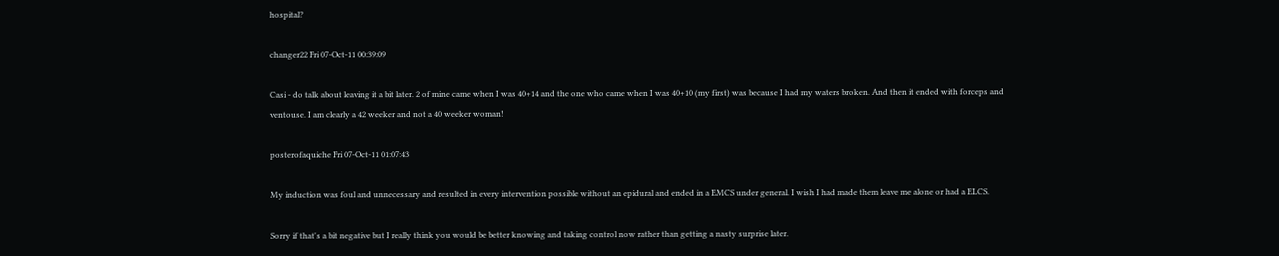hospital?

changer22 Fri 07-Oct-11 00:39:09

Casi - do talk about leaving it a bit later. 2 of mine came when I was 40+14 and the one who came when I was 40+10 (my first) was because I had my waters broken. And then it ended with forceps and ventouse. I am clearly a 42 weeker and not a 40 weeker woman!

posterofaquiche Fri 07-Oct-11 01:07:43

My induction was foul and unnecessary and resulted in every intervention possible without an epidural and ended in a EMCS under general. I wish I had made them leave me alone or had a ELCS.

Sorry if that's a bit negative but I really think you would be better knowing and taking control now rather than getting a nasty surprise later.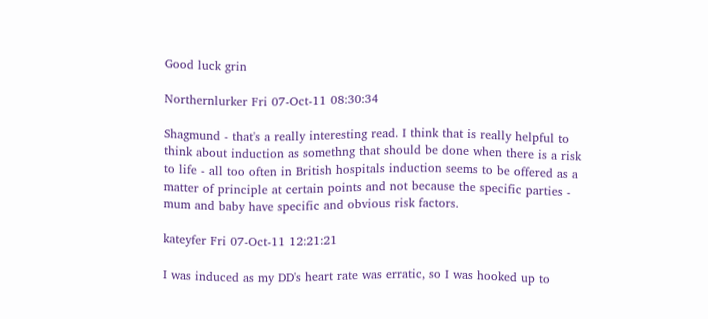Good luck grin

Northernlurker Fri 07-Oct-11 08:30:34

Shagmund - that's a really interesting read. I think that is really helpful to think about induction as somethng that should be done when there is a risk to life - all too often in British hospitals induction seems to be offered as a matter of principle at certain points and not because the specific parties - mum and baby have specific and obvious risk factors.

kateyfer Fri 07-Oct-11 12:21:21

I was induced as my DD's heart rate was erratic, so I was hooked up to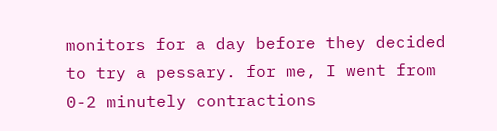monitors for a day before they decided to try a pessary. for me, I went from 0-2 minutely contractions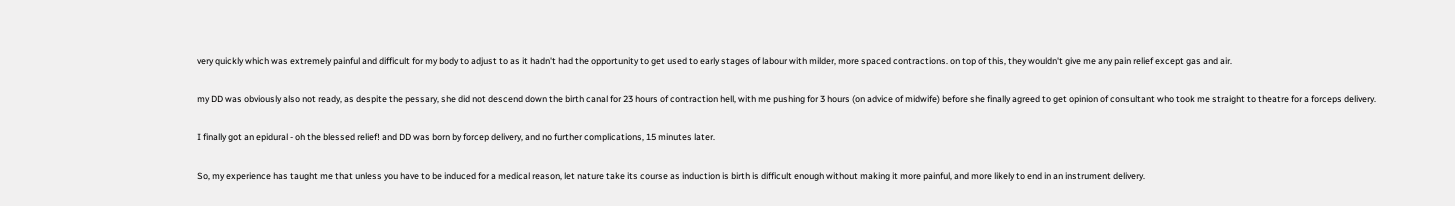very quickly which was extremely painful and difficult for my body to adjust to as it hadn't had the opportunity to get used to early stages of labour with milder, more spaced contractions. on top of this, they wouldn't give me any pain relief except gas and air.

my DD was obviously also not ready, as despite the pessary, she did not descend down the birth canal for 23 hours of contraction hell, with me pushing for 3 hours (on advice of midwife) before she finally agreed to get opinion of consultant who took me straight to theatre for a forceps delivery.

I finally got an epidural - oh the blessed relief! and DD was born by forcep delivery, and no further complications, 15 minutes later.

So, my experience has taught me that unless you have to be induced for a medical reason, let nature take its course as induction is birth is difficult enough without making it more painful, and more likely to end in an instrument delivery.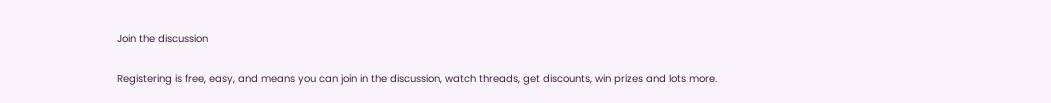Join the discussion

Registering is free, easy, and means you can join in the discussion, watch threads, get discounts, win prizes and lots more.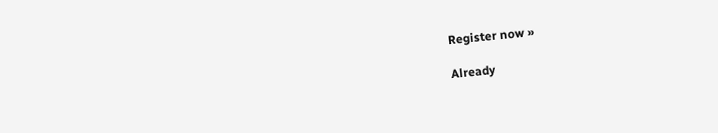Register now »

Already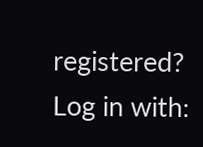registered? Log in with: